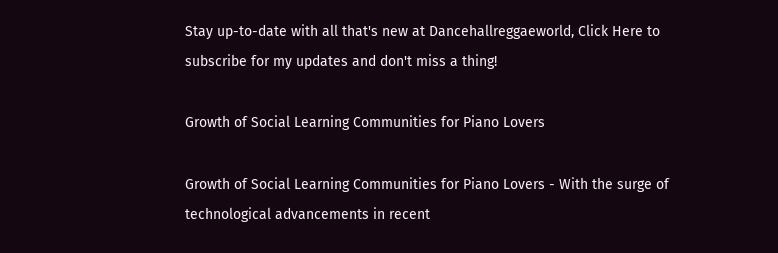Stay up-to-date with all that's new at Dancehallreggaeworld, Click Here to subscribe for my updates and don't miss a thing!

Growth of Social Learning Communities for Piano Lovers

Growth of Social Learning Communities for Piano Lovers - With the surge of technological advancements in recent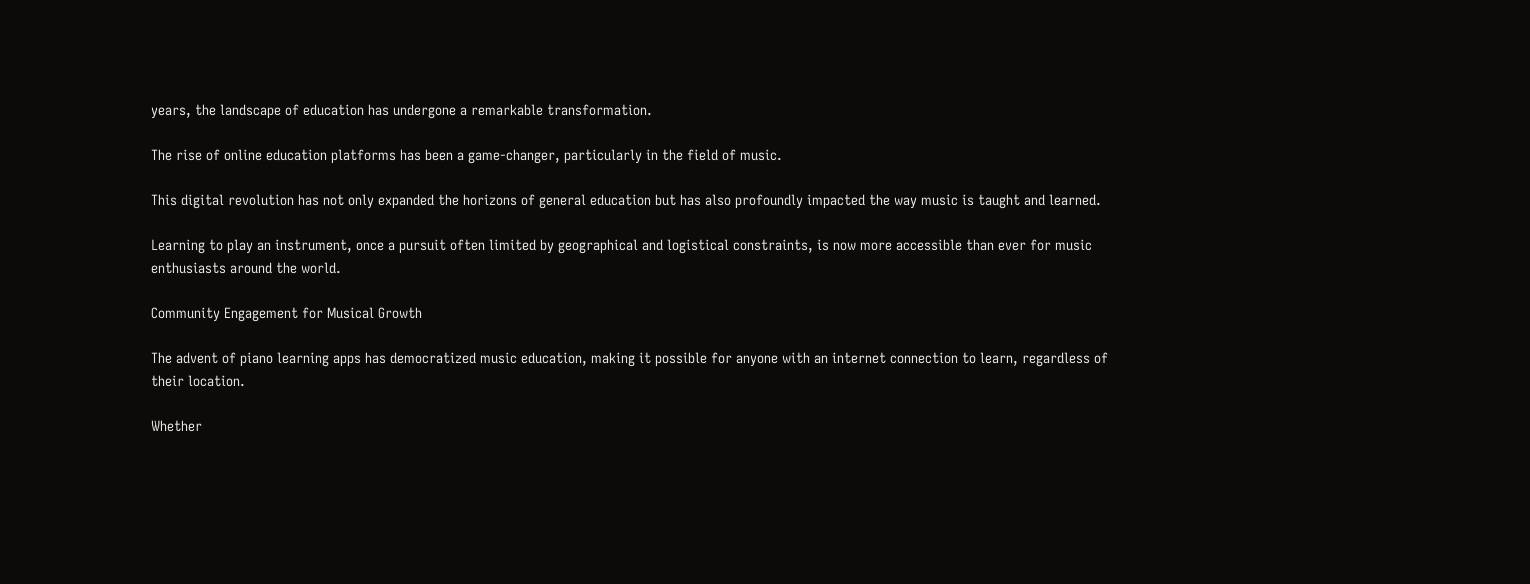years, the landscape of education has undergone a remarkable transformation.

The rise of online education platforms has been a game-changer, particularly in the field of music.

This digital revolution has not only expanded the horizons of general education but has also profoundly impacted the way music is taught and learned.

Learning to play an instrument, once a pursuit often limited by geographical and logistical constraints, is now more accessible than ever for music enthusiasts around the world.

Community Engagement for Musical Growth

The advent of piano learning apps has democratized music education, making it possible for anyone with an internet connection to learn, regardless of their location.

Whether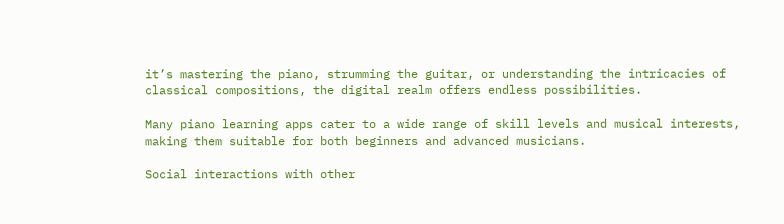it’s mastering the piano, strumming the guitar, or understanding the intricacies of classical compositions, the digital realm offers endless possibilities.

Many piano learning apps cater to a wide range of skill levels and musical interests, making them suitable for both beginners and advanced musicians.

Social interactions with other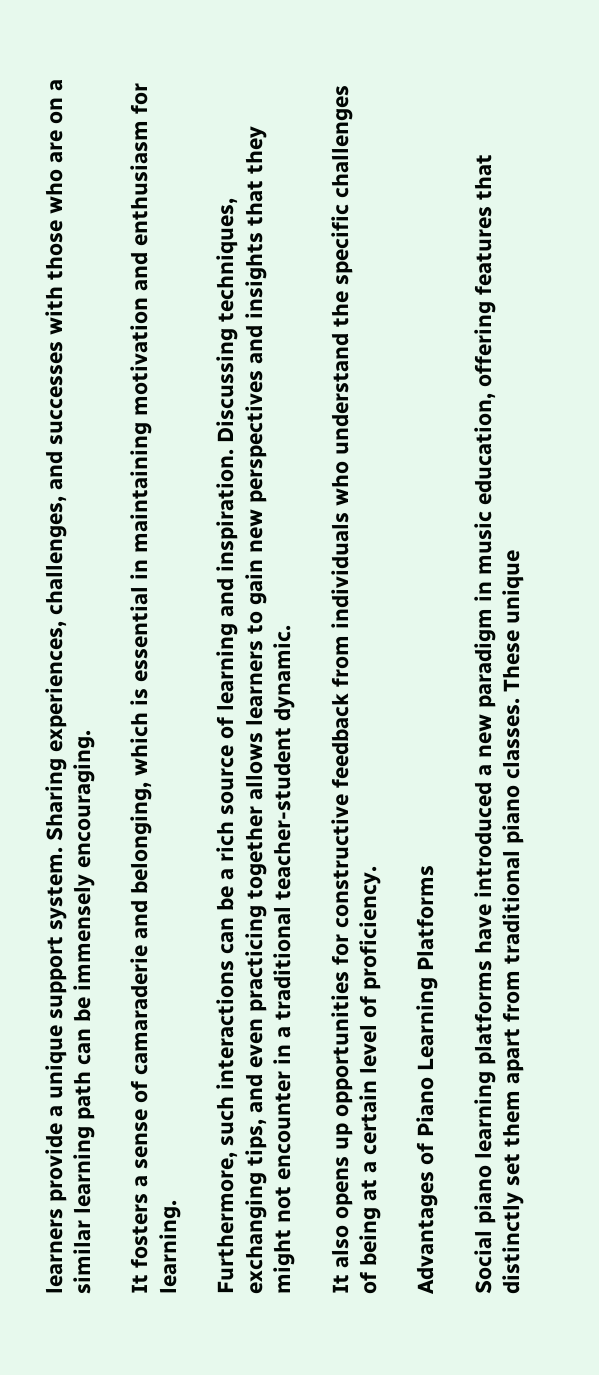learners provide a unique support system. Sharing experiences, challenges, and successes with those who are on a similar learning path can be immensely encouraging.

It fosters a sense of camaraderie and belonging, which is essential in maintaining motivation and enthusiasm for learning.

Furthermore, such interactions can be a rich source of learning and inspiration. Discussing techniques, exchanging tips, and even practicing together allows learners to gain new perspectives and insights that they might not encounter in a traditional teacher-student dynamic.

It also opens up opportunities for constructive feedback from individuals who understand the specific challenges of being at a certain level of proficiency.

Advantages of Piano Learning Platforms

Social piano learning platforms have introduced a new paradigm in music education, offering features that distinctly set them apart from traditional piano classes. These unique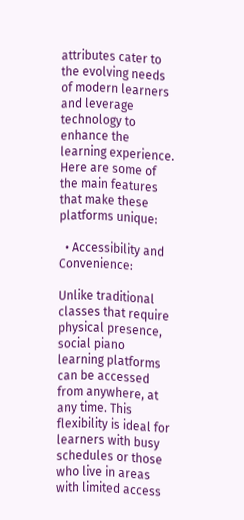attributes cater to the evolving needs of modern learners and leverage technology to enhance the learning experience. Here are some of the main features that make these platforms unique:

  • Accessibility and Convenience:

Unlike traditional classes that require physical presence, social piano learning platforms can be accessed from anywhere, at any time. This flexibility is ideal for learners with busy schedules or those who live in areas with limited access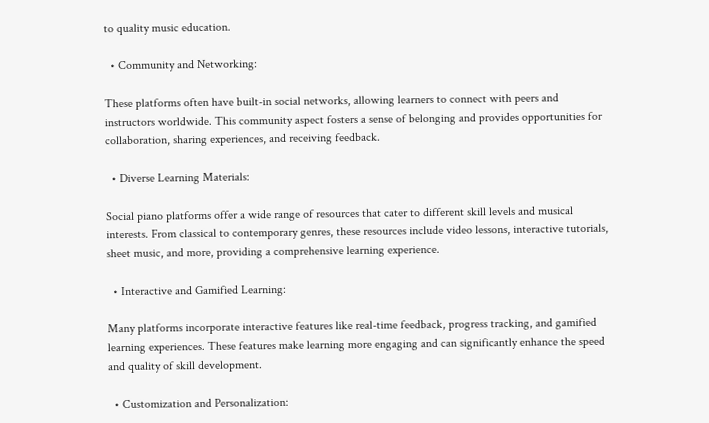to quality music education.

  • Community and Networking:

These platforms often have built-in social networks, allowing learners to connect with peers and instructors worldwide. This community aspect fosters a sense of belonging and provides opportunities for collaboration, sharing experiences, and receiving feedback.

  • Diverse Learning Materials:

Social piano platforms offer a wide range of resources that cater to different skill levels and musical interests. From classical to contemporary genres, these resources include video lessons, interactive tutorials, sheet music, and more, providing a comprehensive learning experience.

  • Interactive and Gamified Learning:

Many platforms incorporate interactive features like real-time feedback, progress tracking, and gamified learning experiences. These features make learning more engaging and can significantly enhance the speed and quality of skill development.

  • Customization and Personalization: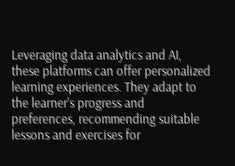Leveraging data analytics and AI, these platforms can offer personalized learning experiences. They adapt to the learner's progress and preferences, recommending suitable lessons and exercises for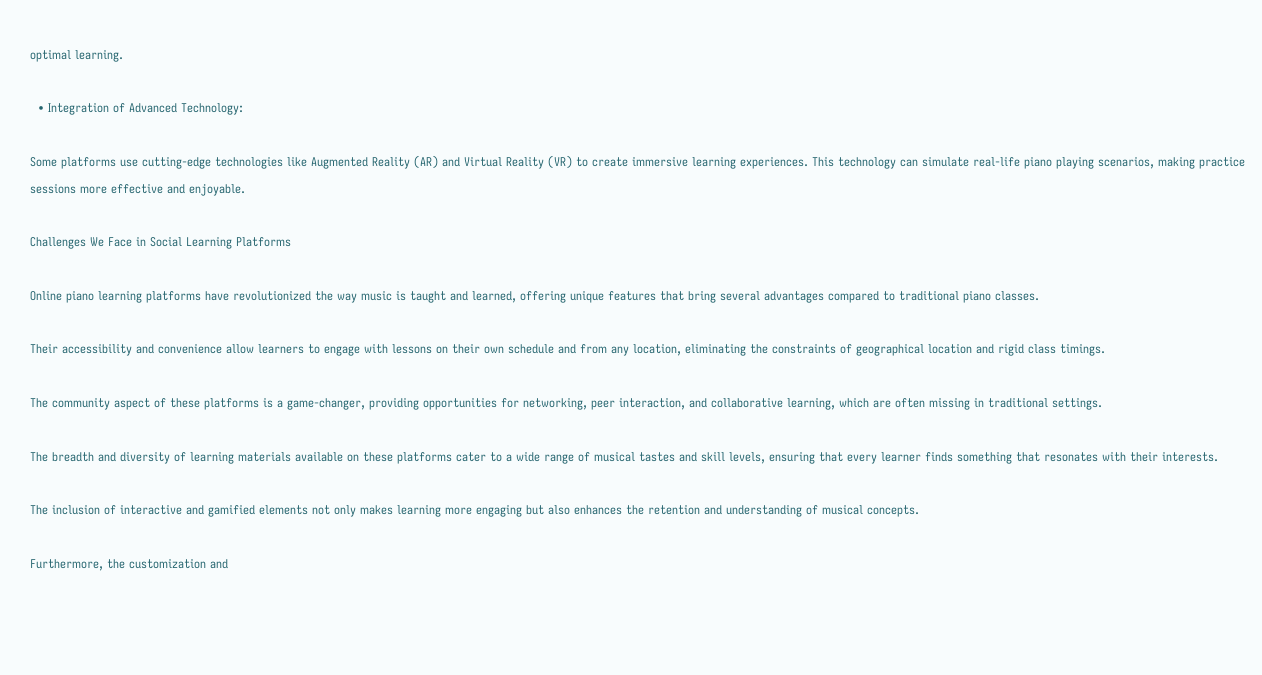optimal learning.

  • Integration of Advanced Technology:

Some platforms use cutting-edge technologies like Augmented Reality (AR) and Virtual Reality (VR) to create immersive learning experiences. This technology can simulate real-life piano playing scenarios, making practice sessions more effective and enjoyable.

Challenges We Face in Social Learning Platforms

Online piano learning platforms have revolutionized the way music is taught and learned, offering unique features that bring several advantages compared to traditional piano classes.

Their accessibility and convenience allow learners to engage with lessons on their own schedule and from any location, eliminating the constraints of geographical location and rigid class timings.

The community aspect of these platforms is a game-changer, providing opportunities for networking, peer interaction, and collaborative learning, which are often missing in traditional settings.

The breadth and diversity of learning materials available on these platforms cater to a wide range of musical tastes and skill levels, ensuring that every learner finds something that resonates with their interests.

The inclusion of interactive and gamified elements not only makes learning more engaging but also enhances the retention and understanding of musical concepts.

Furthermore, the customization and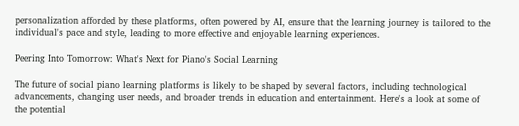personalization afforded by these platforms, often powered by AI, ensure that the learning journey is tailored to the individual's pace and style, leading to more effective and enjoyable learning experiences.

Peering Into Tomorrow: What's Next for Piano's Social Learning

The future of social piano learning platforms is likely to be shaped by several factors, including technological advancements, changing user needs, and broader trends in education and entertainment. Here's a look at some of the potential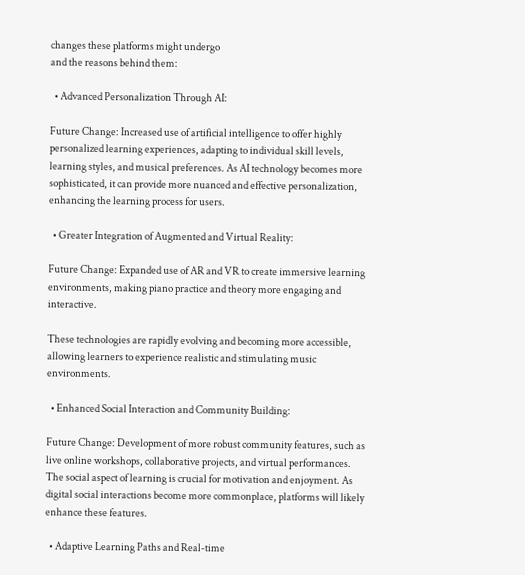changes these platforms might undergo
and the reasons behind them:

  • Advanced Personalization Through AI:

Future Change: Increased use of artificial intelligence to offer highly personalized learning experiences, adapting to individual skill levels, learning styles, and musical preferences. As AI technology becomes more sophisticated, it can provide more nuanced and effective personalization, enhancing the learning process for users.

  • Greater Integration of Augmented and Virtual Reality:

Future Change: Expanded use of AR and VR to create immersive learning environments, making piano practice and theory more engaging and interactive.

These technologies are rapidly evolving and becoming more accessible, allowing learners to experience realistic and stimulating music environments.

  • Enhanced Social Interaction and Community Building:

Future Change: Development of more robust community features, such as live online workshops, collaborative projects, and virtual performances. The social aspect of learning is crucial for motivation and enjoyment. As digital social interactions become more commonplace, platforms will likely enhance these features.

  • Adaptive Learning Paths and Real-time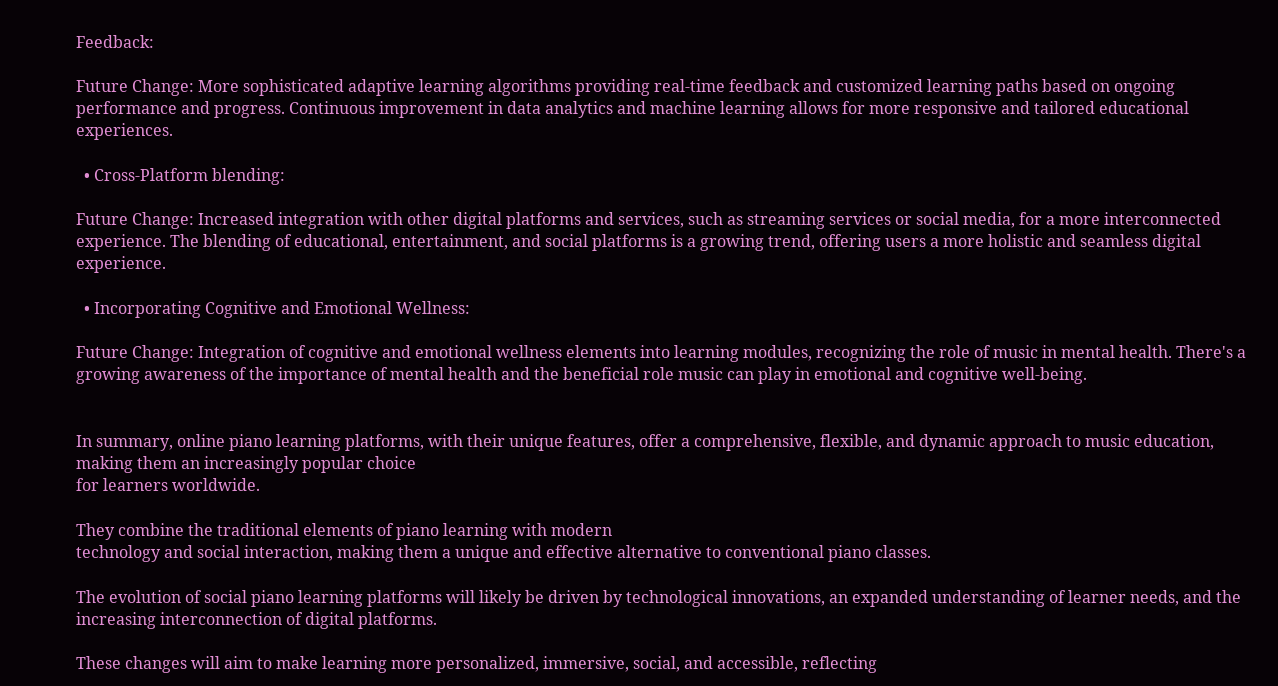Feedback:

Future Change: More sophisticated adaptive learning algorithms providing real-time feedback and customized learning paths based on ongoing performance and progress. Continuous improvement in data analytics and machine learning allows for more responsive and tailored educational experiences.

  • Cross-Platform blending:

Future Change: Increased integration with other digital platforms and services, such as streaming services or social media, for a more interconnected experience. The blending of educational, entertainment, and social platforms is a growing trend, offering users a more holistic and seamless digital experience.

  • Incorporating Cognitive and Emotional Wellness:

Future Change: Integration of cognitive and emotional wellness elements into learning modules, recognizing the role of music in mental health. There's a growing awareness of the importance of mental health and the beneficial role music can play in emotional and cognitive well-being.


In summary, online piano learning platforms, with their unique features, offer a comprehensive, flexible, and dynamic approach to music education, making them an increasingly popular choice
for learners worldwide.

They combine the traditional elements of piano learning with modern
technology and social interaction, making them a unique and effective alternative to conventional piano classes.

The evolution of social piano learning platforms will likely be driven by technological innovations, an expanded understanding of learner needs, and the increasing interconnection of digital platforms.

These changes will aim to make learning more personalized, immersive, social, and accessible, reflecting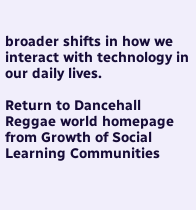broader shifts in how we interact with technology in our daily lives.

Return to Dancehall Reggae world homepage from Growth of Social Learning Communities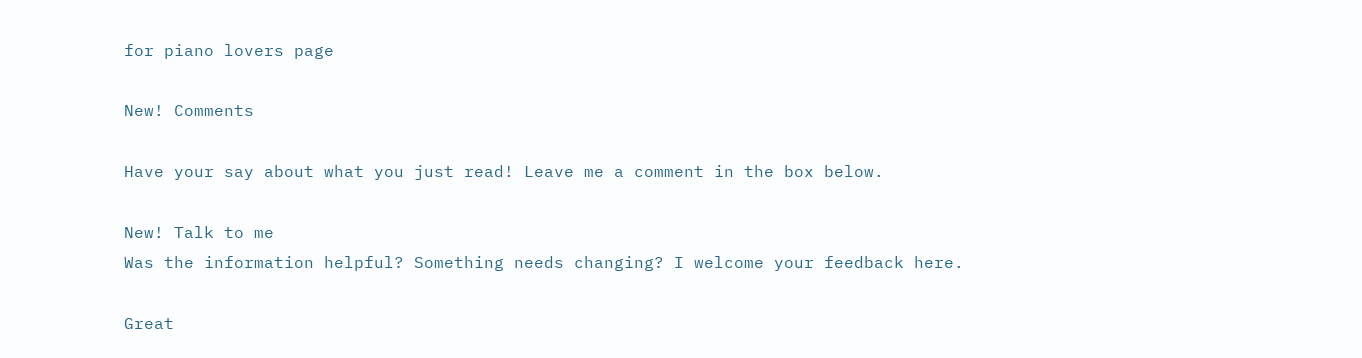for piano lovers page

New! Comments

Have your say about what you just read! Leave me a comment in the box below.

New! Talk to me
Was the information helpful? Something needs changing? I welcome your feedback here.

Great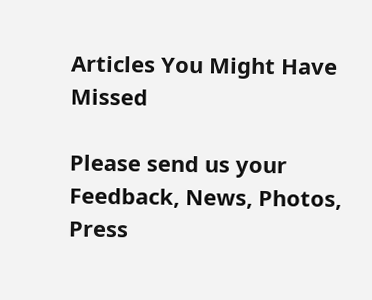Articles You Might Have Missed

Please send us your Feedback, News, Photos, Press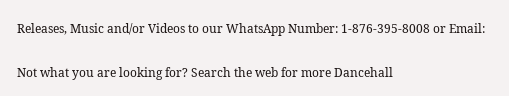Releases, Music and/or Videos to our WhatsApp Number: 1-876-395-8008 or Email:

Not what you are looking for? Search the web for more Dancehall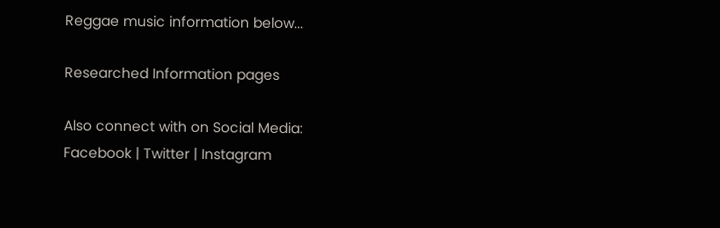Reggae music information below...

Researched Information pages

Also connect with on Social Media:
Facebook | Twitter | Instagram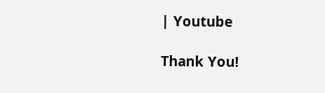| Youtube

Thank You!